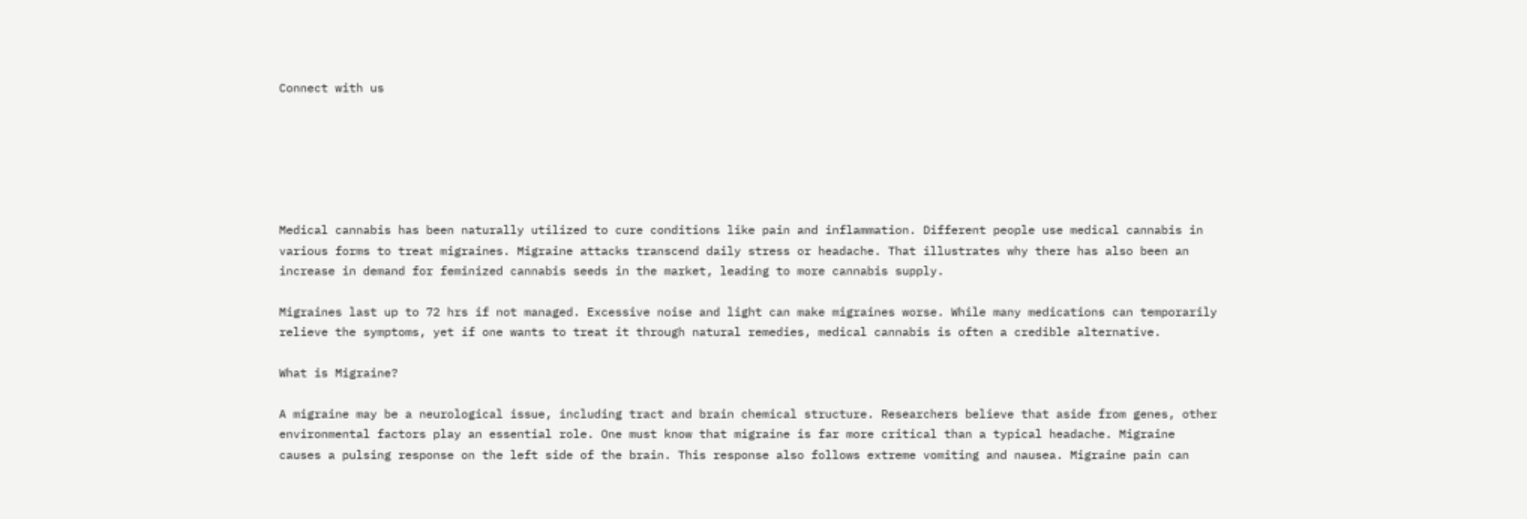Connect with us






Medical cannabis has been naturally utilized to cure conditions like pain and inflammation. Different people use medical cannabis in various forms to treat migraines. Migraine attacks transcend daily stress or headache. That illustrates why there has also been an increase in demand for feminized cannabis seeds in the market, leading to more cannabis supply.

Migraines last up to 72 hrs if not managed. Excessive noise and light can make migraines worse. While many medications can temporarily relieve the symptoms, yet if one wants to treat it through natural remedies, medical cannabis is often a credible alternative.

What is Migraine?

A migraine may be a neurological issue, including tract and brain chemical structure. Researchers believe that aside from genes, other environmental factors play an essential role. One must know that migraine is far more critical than a typical headache. Migraine causes a pulsing response on the left side of the brain. This response also follows extreme vomiting and nausea. Migraine pain can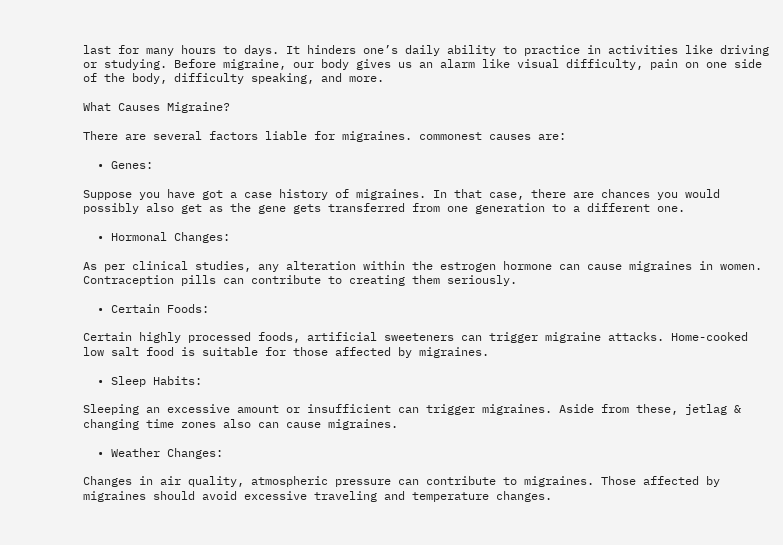last for many hours to days. It hinders one’s daily ability to practice in activities like driving or studying. Before migraine, our body gives us an alarm like visual difficulty, pain on one side of the body, difficulty speaking, and more.

What Causes Migraine?

There are several factors liable for migraines. commonest causes are:

  • Genes:

Suppose you have got a case history of migraines. In that case, there are chances you would possibly also get as the gene gets transferred from one generation to a different one.

  • Hormonal Changes:

As per clinical studies, any alteration within the estrogen hormone can cause migraines in women. Contraception pills can contribute to creating them seriously.

  • Certain Foods:

Certain highly processed foods, artificial sweeteners can trigger migraine attacks. Home-cooked low salt food is suitable for those affected by migraines.

  • Sleep Habits:

Sleeping an excessive amount or insufficient can trigger migraines. Aside from these, jetlag & changing time zones also can cause migraines.

  • Weather Changes:

Changes in air quality, atmospheric pressure can contribute to migraines. Those affected by migraines should avoid excessive traveling and temperature changes.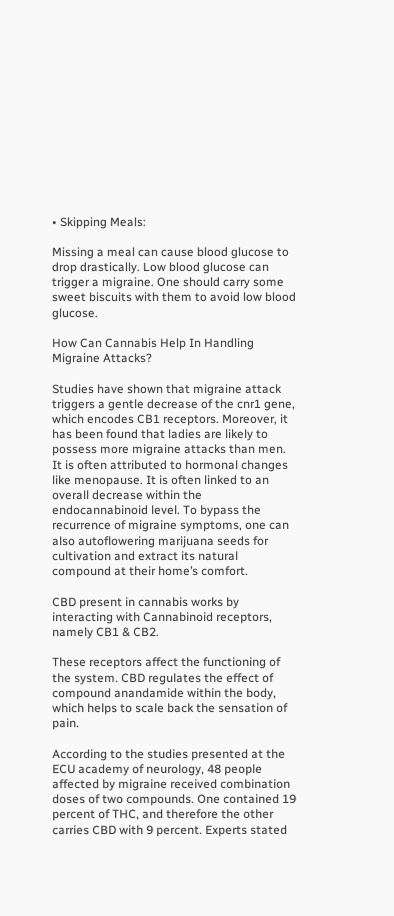• Skipping Meals:

Missing a meal can cause blood glucose to drop drastically. Low blood glucose can trigger a migraine. One should carry some sweet biscuits with them to avoid low blood glucose.

How Can Cannabis Help In Handling Migraine Attacks?

Studies have shown that migraine attack triggers a gentle decrease of the cnr1 gene, which encodes CB1 receptors. Moreover, it has been found that ladies are likely to possess more migraine attacks than men. It is often attributed to hormonal changes like menopause. It is often linked to an overall decrease within the endocannabinoid level. To bypass the recurrence of migraine symptoms, one can also autoflowering marijuana seeds for cultivation and extract its natural compound at their home’s comfort.

CBD present in cannabis works by interacting with Cannabinoid receptors, namely CB1 & CB2.

These receptors affect the functioning of the system. CBD regulates the effect of compound anandamide within the body, which helps to scale back the sensation of pain.

According to the studies presented at the ECU academy of neurology, 48 people affected by migraine received combination doses of two compounds. One contained 19 percent of THC, and therefore the other carries CBD with 9 percent. Experts stated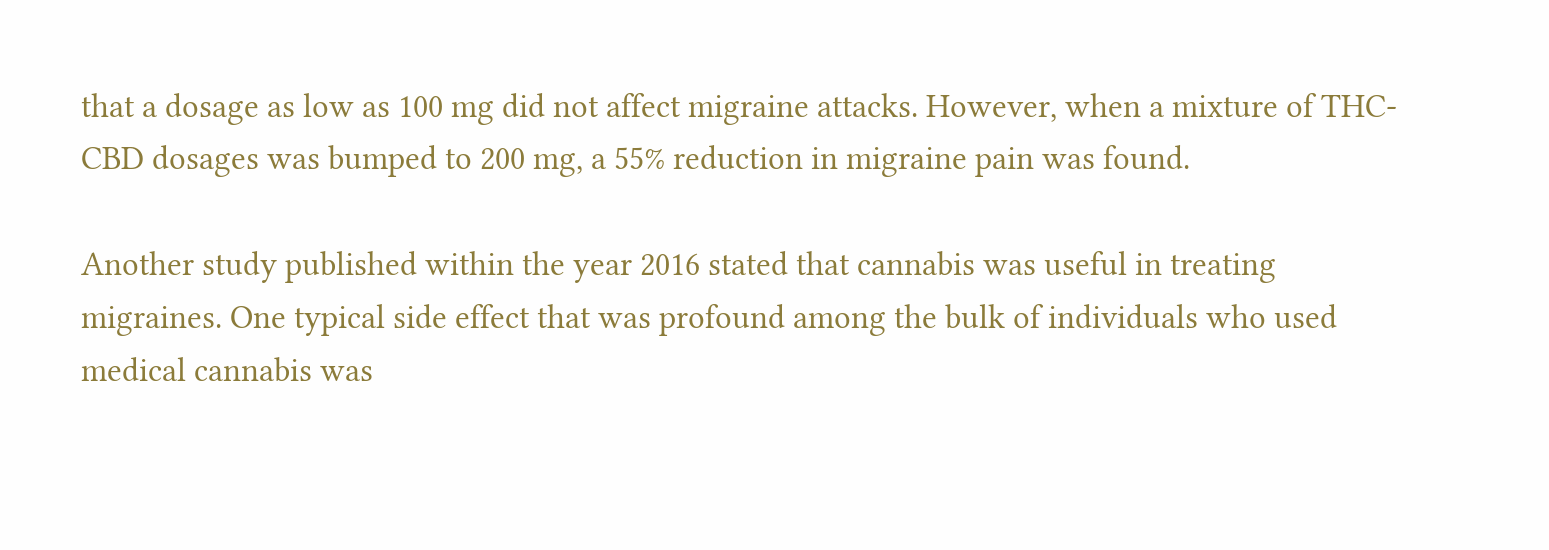that a dosage as low as 100 mg did not affect migraine attacks. However, when a mixture of THC-CBD dosages was bumped to 200 mg, a 55% reduction in migraine pain was found.

Another study published within the year 2016 stated that cannabis was useful in treating migraines. One typical side effect that was profound among the bulk of individuals who used medical cannabis was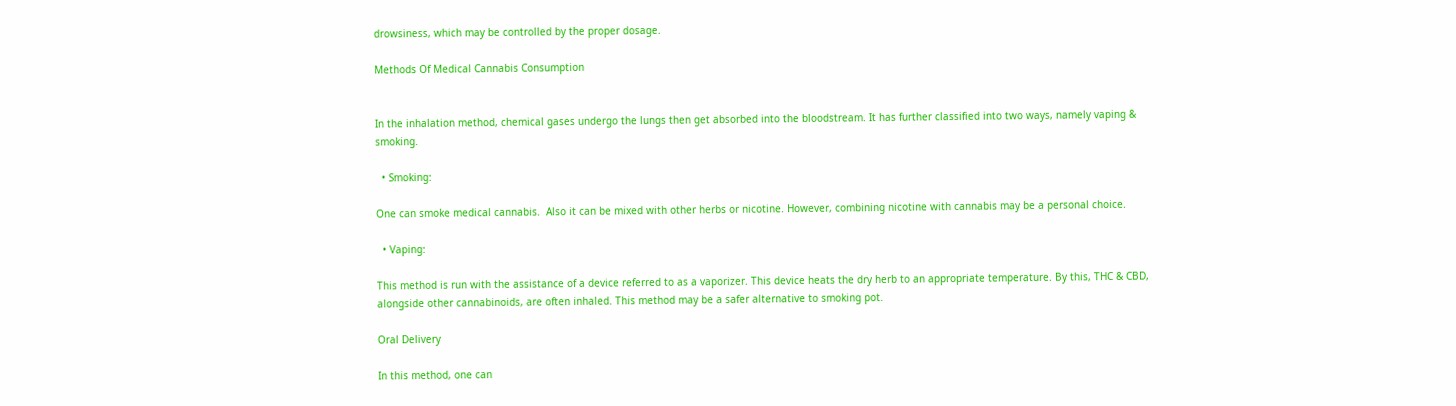drowsiness, which may be controlled by the proper dosage.

Methods Of Medical Cannabis Consumption


In the inhalation method, chemical gases undergo the lungs then get absorbed into the bloodstream. It has further classified into two ways, namely vaping & smoking.

  • Smoking:

One can smoke medical cannabis.  Also it can be mixed with other herbs or nicotine. However, combining nicotine with cannabis may be a personal choice.

  • Vaping:

This method is run with the assistance of a device referred to as a vaporizer. This device heats the dry herb to an appropriate temperature. By this, THC & CBD, alongside other cannabinoids, are often inhaled. This method may be a safer alternative to smoking pot.

Oral Delivery

In this method, one can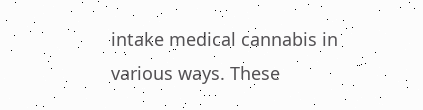intake medical cannabis in various ways. These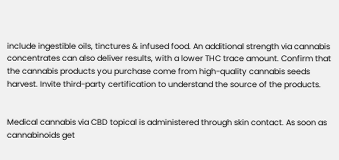include ingestible oils, tinctures & infused food. An additional strength via cannabis concentrates can also deliver results, with a lower THC trace amount. Confirm that the cannabis products you purchase come from high-quality cannabis seeds harvest. Invite third-party certification to understand the source of the products.


Medical cannabis via CBD topical is administered through skin contact. As soon as cannabinoids get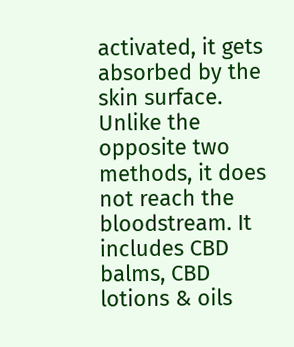activated, it gets absorbed by the skin surface. Unlike the opposite two methods, it does not reach the bloodstream. It includes CBD balms, CBD lotions & oils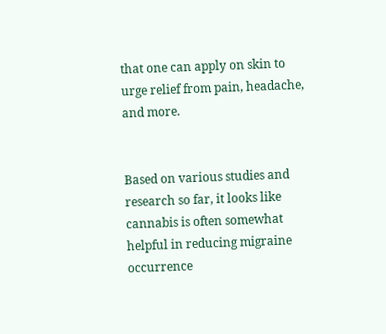that one can apply on skin to urge relief from pain, headache, and more.


Based on various studies and research so far, it looks like cannabis is often somewhat helpful in reducing migraine occurrence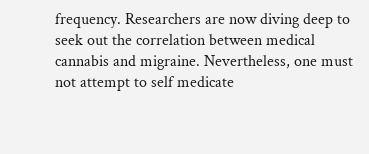frequency. Researchers are now diving deep to seek out the correlation between medical cannabis and migraine. Nevertheless, one must not attempt to self medicate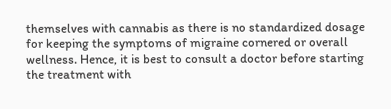themselves with cannabis as there is no standardized dosage for keeping the symptoms of migraine cornered or overall wellness. Hence, it is best to consult a doctor before starting the treatment with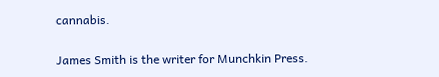cannabis.

James Smith is the writer for Munchkin Press.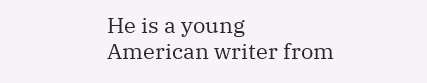He is a young American writer from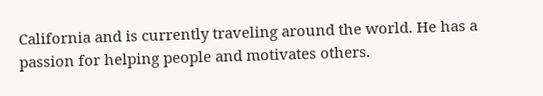California and is currently traveling around the world. He has a passion for helping people and motivates others.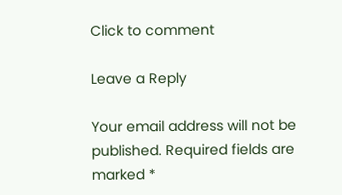Click to comment

Leave a Reply

Your email address will not be published. Required fields are marked *